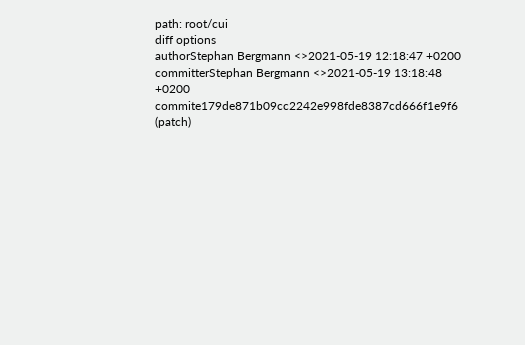path: root/cui
diff options
authorStephan Bergmann <>2021-05-19 12:18:47 +0200
committerStephan Bergmann <>2021-05-19 13:18:48 +0200
commite179de871b09cc2242e998fde8387cd666f1e9f6 (patch)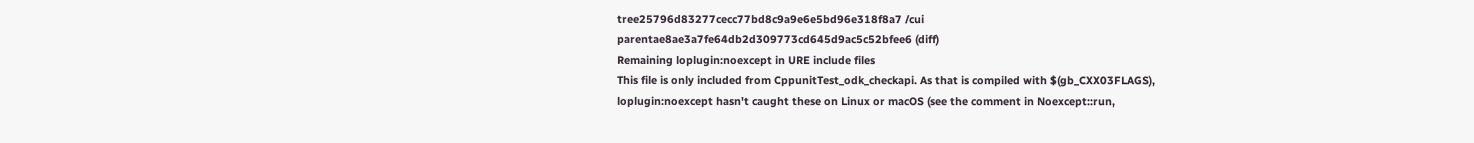tree25796d83277cecc77bd8c9a9e6e5bd96e318f8a7 /cui
parentae8ae3a7fe64db2d309773cd645d9ac5c52bfee6 (diff)
Remaining loplugin:noexcept in URE include files
This file is only included from CppunitTest_odk_checkapi. As that is compiled with $(gb_CXX03FLAGS), loplugin:noexcept hasn't caught these on Linux or macOS (see the comment in Noexcept::run,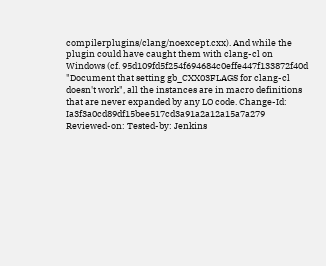compilerplugins/clang/noexcept.cxx). And while the plugin could have caught them with clang-cl on Windows (cf. 95d109fd5f254f694684c0effe447f133872f40d "Document that setting gb_CXX03FLAGS for clang-cl doesn't work", all the instances are in macro definitions that are never expanded by any LO code. Change-Id: Ia3f3a0cd89df15bee517cd3a91a2a12a15a7a279 Reviewed-on: Tested-by: Jenkins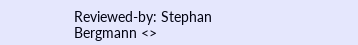Reviewed-by: Stephan Bergmann <>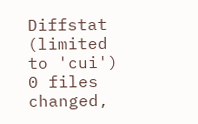Diffstat (limited to 'cui')
0 files changed,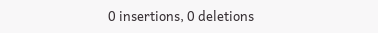0 insertions, 0 deletions